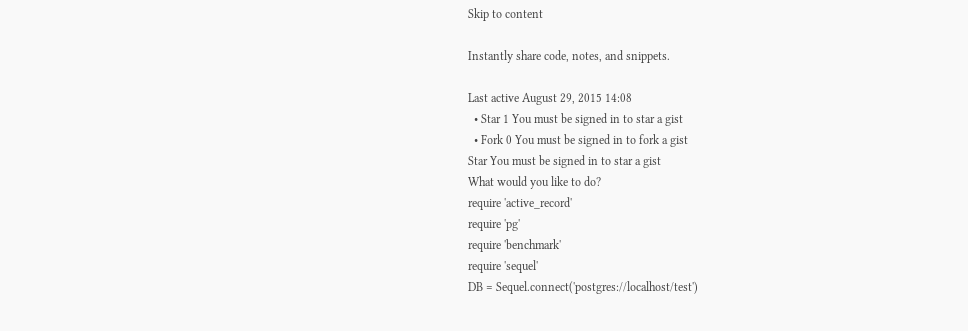Skip to content

Instantly share code, notes, and snippets.

Last active August 29, 2015 14:08
  • Star 1 You must be signed in to star a gist
  • Fork 0 You must be signed in to fork a gist
Star You must be signed in to star a gist
What would you like to do?
require 'active_record'
require 'pg'
require 'benchmark'
require 'sequel'
DB = Sequel.connect('postgres://localhost/test')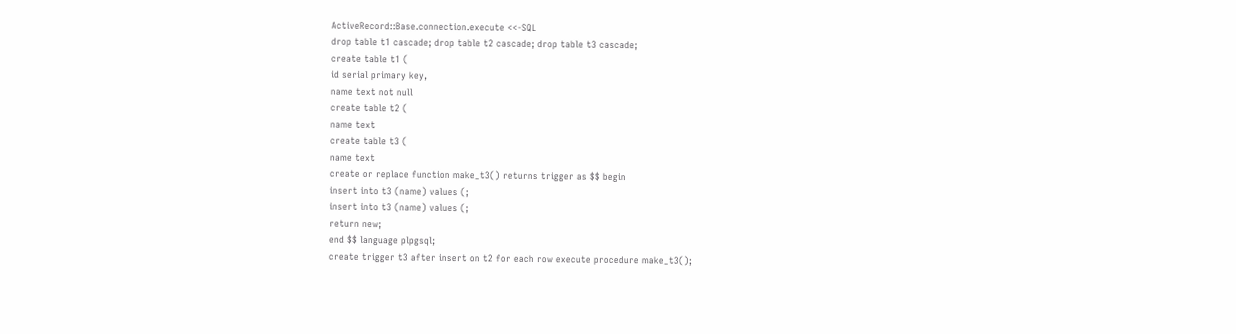ActiveRecord::Base.connection.execute <<-SQL
drop table t1 cascade; drop table t2 cascade; drop table t3 cascade;
create table t1 (
id serial primary key,
name text not null
create table t2 (
name text
create table t3 (
name text
create or replace function make_t3() returns trigger as $$ begin
insert into t3 (name) values (;
insert into t3 (name) values (;
return new;
end $$ language plpgsql;
create trigger t3 after insert on t2 for each row execute procedure make_t3();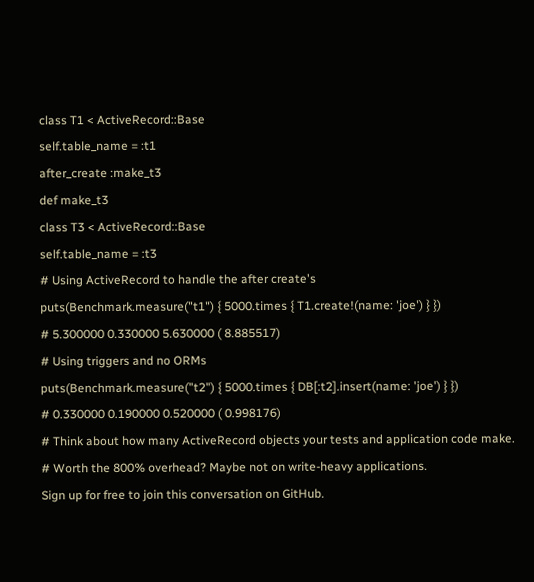class T1 < ActiveRecord::Base
self.table_name = :t1
after_create :make_t3
def make_t3
class T3 < ActiveRecord::Base
self.table_name = :t3
# Using ActiveRecord to handle the after create's
puts(Benchmark.measure("t1") { 5000.times { T1.create!(name: 'joe') } })
# 5.300000 0.330000 5.630000 ( 8.885517)
# Using triggers and no ORMs
puts(Benchmark.measure("t2") { 5000.times { DB[:t2].insert(name: 'joe') } })
# 0.330000 0.190000 0.520000 ( 0.998176)
# Think about how many ActiveRecord objects your tests and application code make.
# Worth the 800% overhead? Maybe not on write-heavy applications.
Sign up for free to join this conversation on GitHub.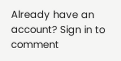Already have an account? Sign in to comment